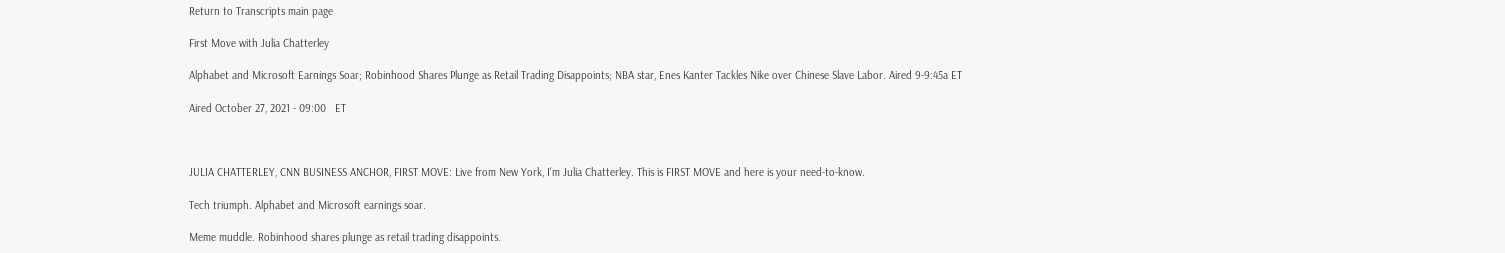Return to Transcripts main page

First Move with Julia Chatterley

Alphabet and Microsoft Earnings Soar; Robinhood Shares Plunge as Retail Trading Disappoints; NBA star, Enes Kanter Tackles Nike over Chinese Slave Labor. Aired 9-9:45a ET

Aired October 27, 2021 - 09:00   ET



JULIA CHATTERLEY, CNN BUSINESS ANCHOR, FIRST MOVE: Live from New York, I'm Julia Chatterley. This is FIRST MOVE and here is your need-to-know.

Tech triumph. Alphabet and Microsoft earnings soar.

Meme muddle. Robinhood shares plunge as retail trading disappoints.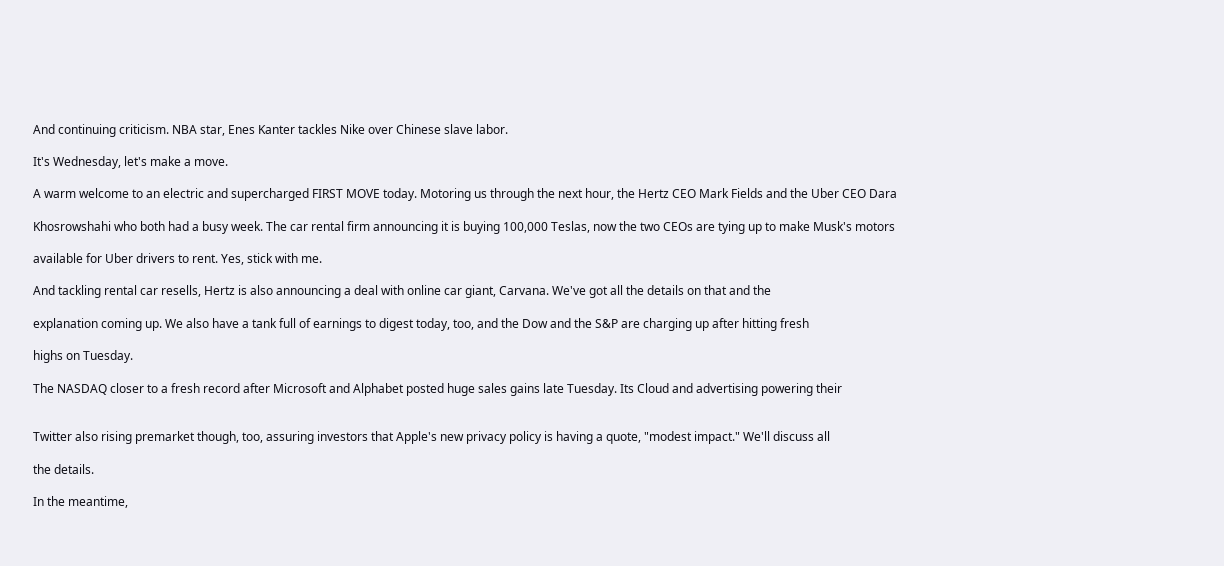And continuing criticism. NBA star, Enes Kanter tackles Nike over Chinese slave labor.

It's Wednesday, let's make a move.

A warm welcome to an electric and supercharged FIRST MOVE today. Motoring us through the next hour, the Hertz CEO Mark Fields and the Uber CEO Dara

Khosrowshahi who both had a busy week. The car rental firm announcing it is buying 100,000 Teslas, now the two CEOs are tying up to make Musk's motors

available for Uber drivers to rent. Yes, stick with me.

And tackling rental car resells, Hertz is also announcing a deal with online car giant, Carvana. We've got all the details on that and the

explanation coming up. We also have a tank full of earnings to digest today, too, and the Dow and the S&P are charging up after hitting fresh

highs on Tuesday.

The NASDAQ closer to a fresh record after Microsoft and Alphabet posted huge sales gains late Tuesday. Its Cloud and advertising powering their


Twitter also rising premarket though, too, assuring investors that Apple's new privacy policy is having a quote, "modest impact." We'll discuss all

the details.

In the meantime,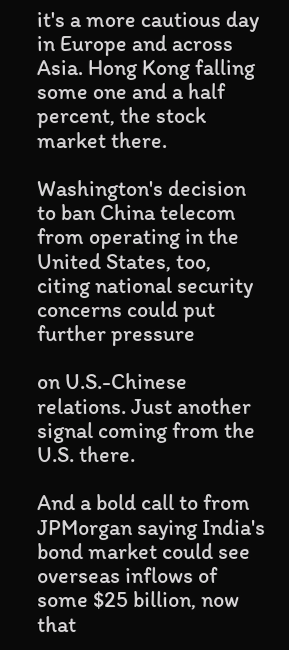it's a more cautious day in Europe and across Asia. Hong Kong falling some one and a half percent, the stock market there.

Washington's decision to ban China telecom from operating in the United States, too, citing national security concerns could put further pressure

on U.S.-Chinese relations. Just another signal coming from the U.S. there.

And a bold call to from JPMorgan saying India's bond market could see overseas inflows of some $25 billion, now that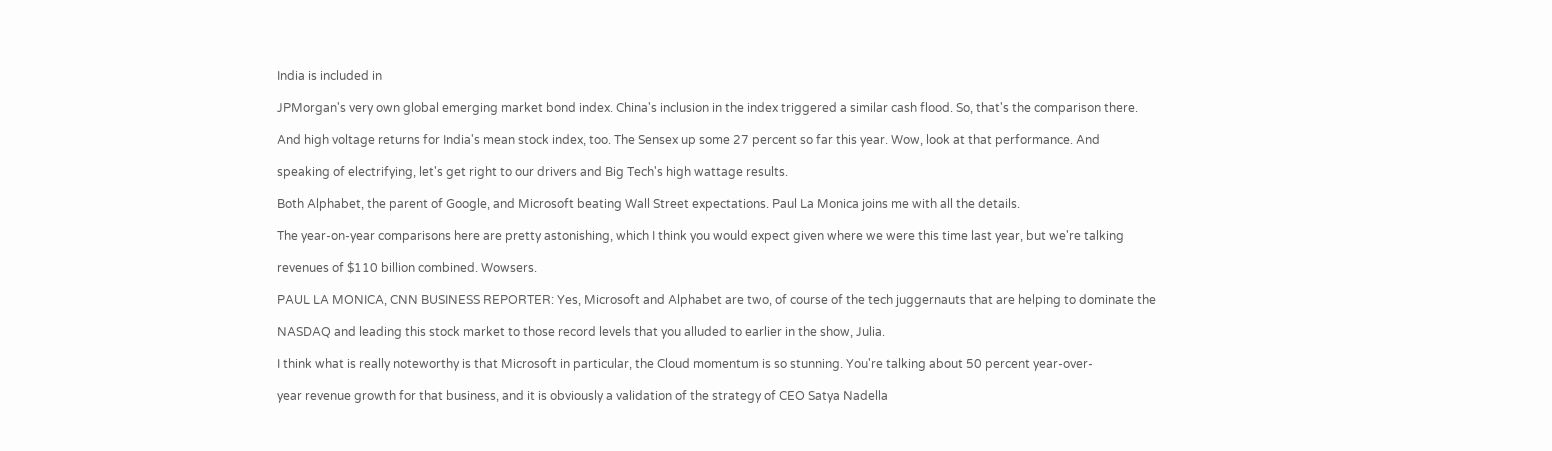India is included in

JPMorgan's very own global emerging market bond index. China's inclusion in the index triggered a similar cash flood. So, that's the comparison there.

And high voltage returns for India's mean stock index, too. The Sensex up some 27 percent so far this year. Wow, look at that performance. And

speaking of electrifying, let's get right to our drivers and Big Tech's high wattage results.

Both Alphabet, the parent of Google, and Microsoft beating Wall Street expectations. Paul La Monica joins me with all the details.

The year-on-year comparisons here are pretty astonishing, which I think you would expect given where we were this time last year, but we're talking

revenues of $110 billion combined. Wowsers.

PAUL LA MONICA, CNN BUSINESS REPORTER: Yes, Microsoft and Alphabet are two, of course of the tech juggernauts that are helping to dominate the

NASDAQ and leading this stock market to those record levels that you alluded to earlier in the show, Julia.

I think what is really noteworthy is that Microsoft in particular, the Cloud momentum is so stunning. You're talking about 50 percent year-over-

year revenue growth for that business, and it is obviously a validation of the strategy of CEO Satya Nadella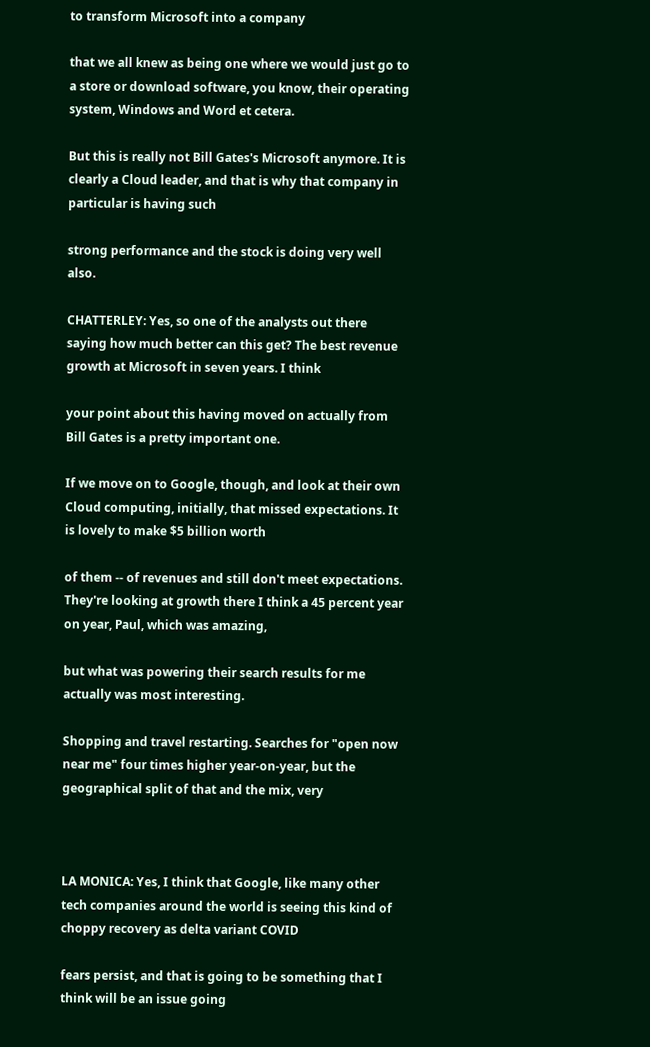to transform Microsoft into a company

that we all knew as being one where we would just go to a store or download software, you know, their operating system, Windows and Word et cetera.

But this is really not Bill Gates's Microsoft anymore. It is clearly a Cloud leader, and that is why that company in particular is having such

strong performance and the stock is doing very well also.

CHATTERLEY: Yes, so one of the analysts out there saying how much better can this get? The best revenue growth at Microsoft in seven years. I think

your point about this having moved on actually from Bill Gates is a pretty important one.

If we move on to Google, though, and look at their own Cloud computing, initially, that missed expectations. It is lovely to make $5 billion worth

of them -- of revenues and still don't meet expectations. They're looking at growth there I think a 45 percent year on year, Paul, which was amazing,

but what was powering their search results for me actually was most interesting.

Shopping and travel restarting. Searches for "open now near me" four times higher year-on-year, but the geographical split of that and the mix, very



LA MONICA: Yes, I think that Google, like many other tech companies around the world is seeing this kind of choppy recovery as delta variant COVID

fears persist, and that is going to be something that I think will be an issue going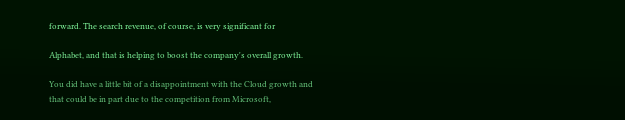forward. The search revenue, of course, is very significant for

Alphabet, and that is helping to boost the company's overall growth.

You did have a little bit of a disappointment with the Cloud growth and that could be in part due to the competition from Microsoft,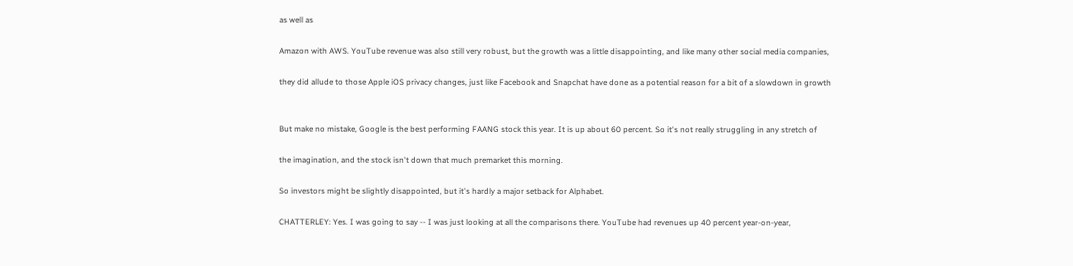as well as

Amazon with AWS. YouTube revenue was also still very robust, but the growth was a little disappointing, and like many other social media companies,

they did allude to those Apple iOS privacy changes, just like Facebook and Snapchat have done as a potential reason for a bit of a slowdown in growth


But make no mistake, Google is the best performing FAANG stock this year. It is up about 60 percent. So it's not really struggling in any stretch of

the imagination, and the stock isn't down that much premarket this morning.

So investors might be slightly disappointed, but it's hardly a major setback for Alphabet.

CHATTERLEY: Yes. I was going to say -- I was just looking at all the comparisons there. YouTube had revenues up 40 percent year-on-year,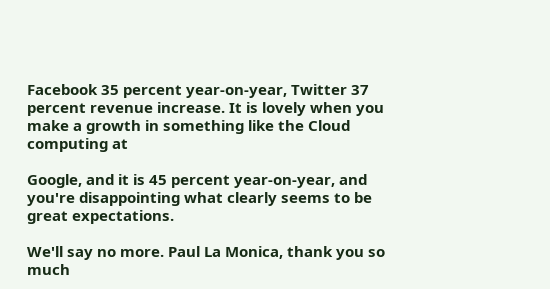Facebook 35 percent year-on-year, Twitter 37 percent revenue increase. It is lovely when you make a growth in something like the Cloud computing at

Google, and it is 45 percent year-on-year, and you're disappointing what clearly seems to be great expectations.

We'll say no more. Paul La Monica, thank you so much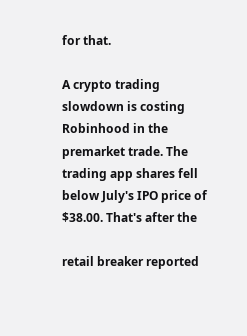for that.

A crypto trading slowdown is costing Robinhood in the premarket trade. The trading app shares fell below July's IPO price of $38.00. That's after the

retail breaker reported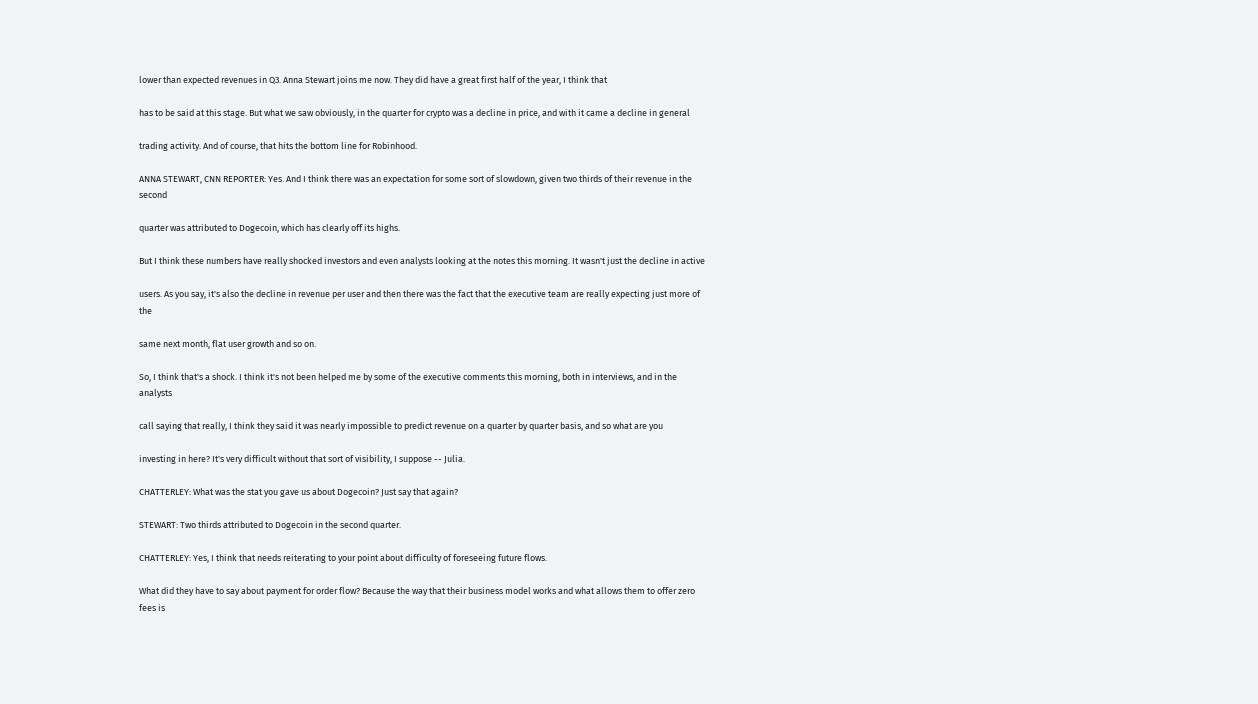lower than expected revenues in Q3. Anna Stewart joins me now. They did have a great first half of the year, I think that

has to be said at this stage. But what we saw obviously, in the quarter for crypto was a decline in price, and with it came a decline in general

trading activity. And of course, that hits the bottom line for Robinhood.

ANNA STEWART, CNN REPORTER: Yes. And I think there was an expectation for some sort of slowdown, given two thirds of their revenue in the second

quarter was attributed to Dogecoin, which has clearly off its highs.

But I think these numbers have really shocked investors and even analysts looking at the notes this morning. It wasn't just the decline in active

users. As you say, it's also the decline in revenue per user and then there was the fact that the executive team are really expecting just more of the

same next month, flat user growth and so on.

So, I think that's a shock. I think it's not been helped me by some of the executive comments this morning, both in interviews, and in the analysts

call saying that really, I think they said it was nearly impossible to predict revenue on a quarter by quarter basis, and so what are you

investing in here? It's very difficult without that sort of visibility, I suppose -- Julia.

CHATTERLEY: What was the stat you gave us about Dogecoin? Just say that again?

STEWART: Two thirds attributed to Dogecoin in the second quarter.

CHATTERLEY: Yes, I think that needs reiterating to your point about difficulty of foreseeing future flows.

What did they have to say about payment for order flow? Because the way that their business model works and what allows them to offer zero fees is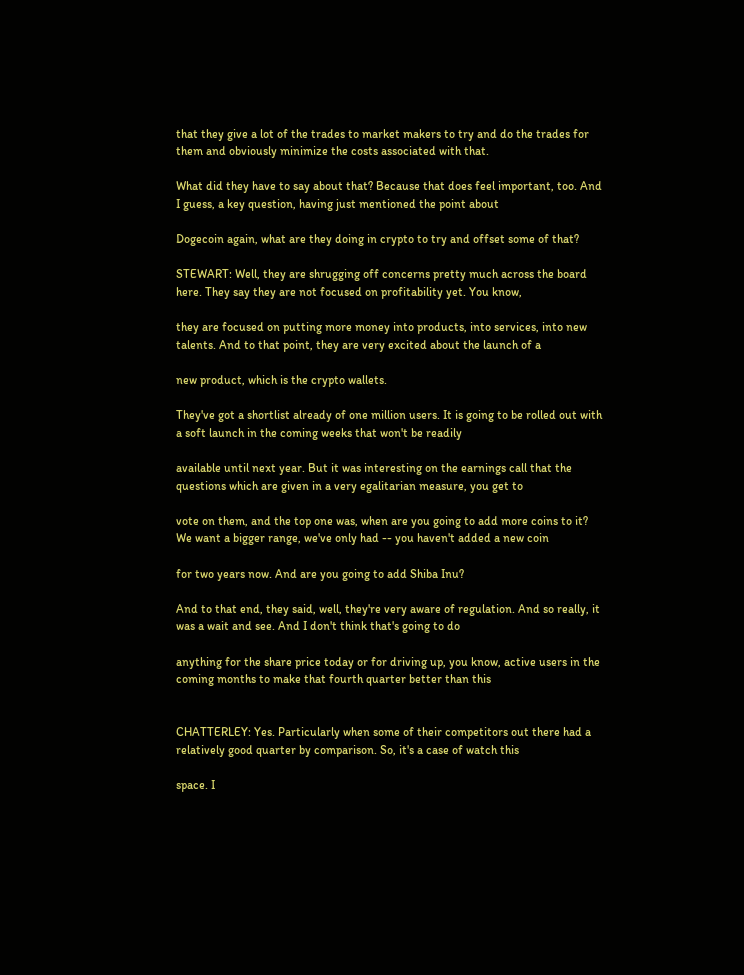that they give a lot of the trades to market makers to try and do the trades for them and obviously minimize the costs associated with that.

What did they have to say about that? Because that does feel important, too. And I guess, a key question, having just mentioned the point about

Dogecoin again, what are they doing in crypto to try and offset some of that?

STEWART: Well, they are shrugging off concerns pretty much across the board here. They say they are not focused on profitability yet. You know,

they are focused on putting more money into products, into services, into new talents. And to that point, they are very excited about the launch of a

new product, which is the crypto wallets.

They've got a shortlist already of one million users. It is going to be rolled out with a soft launch in the coming weeks that won't be readily

available until next year. But it was interesting on the earnings call that the questions which are given in a very egalitarian measure, you get to

vote on them, and the top one was, when are you going to add more coins to it? We want a bigger range, we've only had -- you haven't added a new coin

for two years now. And are you going to add Shiba Inu?

And to that end, they said, well, they're very aware of regulation. And so really, it was a wait and see. And I don't think that's going to do

anything for the share price today or for driving up, you know, active users in the coming months to make that fourth quarter better than this


CHATTERLEY: Yes. Particularly when some of their competitors out there had a relatively good quarter by comparison. So, it's a case of watch this

space. I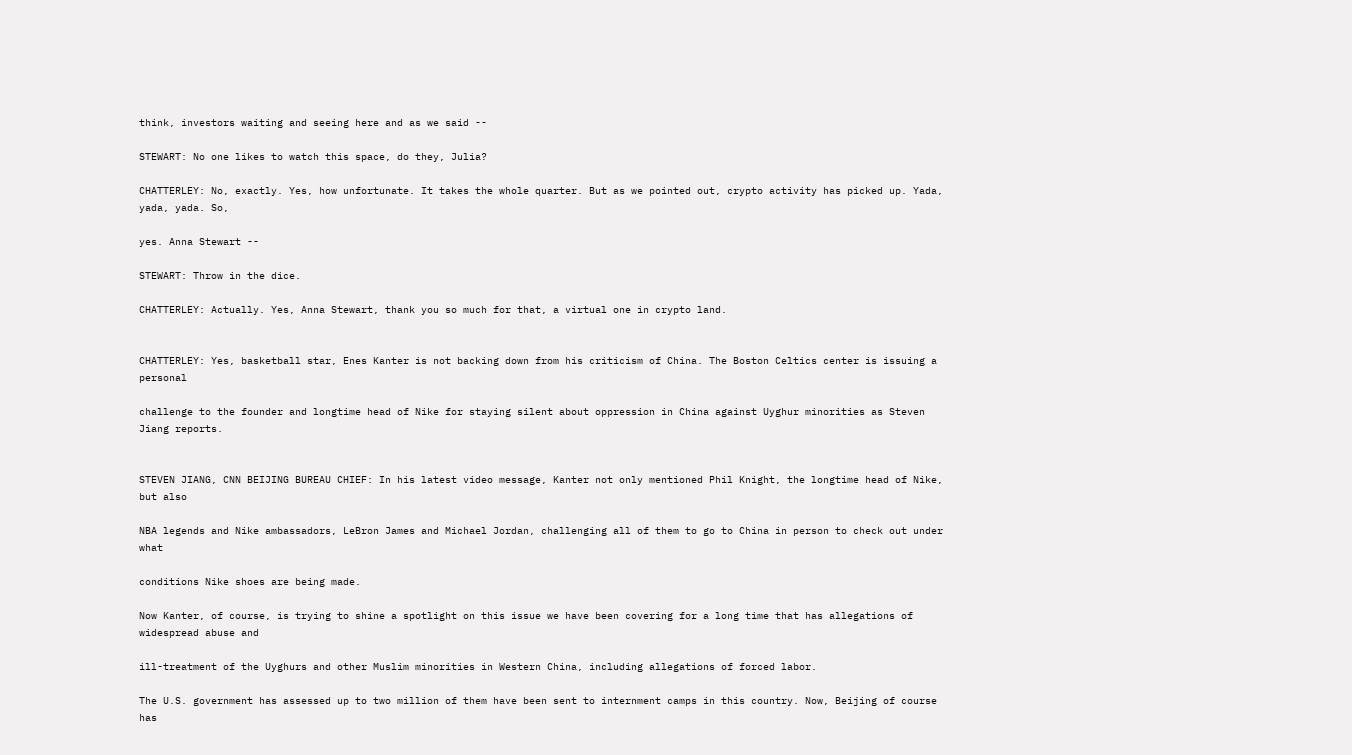think, investors waiting and seeing here and as we said --

STEWART: No one likes to watch this space, do they, Julia?

CHATTERLEY: No, exactly. Yes, how unfortunate. It takes the whole quarter. But as we pointed out, crypto activity has picked up. Yada, yada, yada. So,

yes. Anna Stewart --

STEWART: Throw in the dice.

CHATTERLEY: Actually. Yes, Anna Stewart, thank you so much for that, a virtual one in crypto land.


CHATTERLEY: Yes, basketball star, Enes Kanter is not backing down from his criticism of China. The Boston Celtics center is issuing a personal

challenge to the founder and longtime head of Nike for staying silent about oppression in China against Uyghur minorities as Steven Jiang reports.


STEVEN JIANG, CNN BEIJING BUREAU CHIEF: In his latest video message, Kanter not only mentioned Phil Knight, the longtime head of Nike, but also

NBA legends and Nike ambassadors, LeBron James and Michael Jordan, challenging all of them to go to China in person to check out under what

conditions Nike shoes are being made.

Now Kanter, of course, is trying to shine a spotlight on this issue we have been covering for a long time that has allegations of widespread abuse and

ill-treatment of the Uyghurs and other Muslim minorities in Western China, including allegations of forced labor.

The U.S. government has assessed up to two million of them have been sent to internment camps in this country. Now, Beijing of course has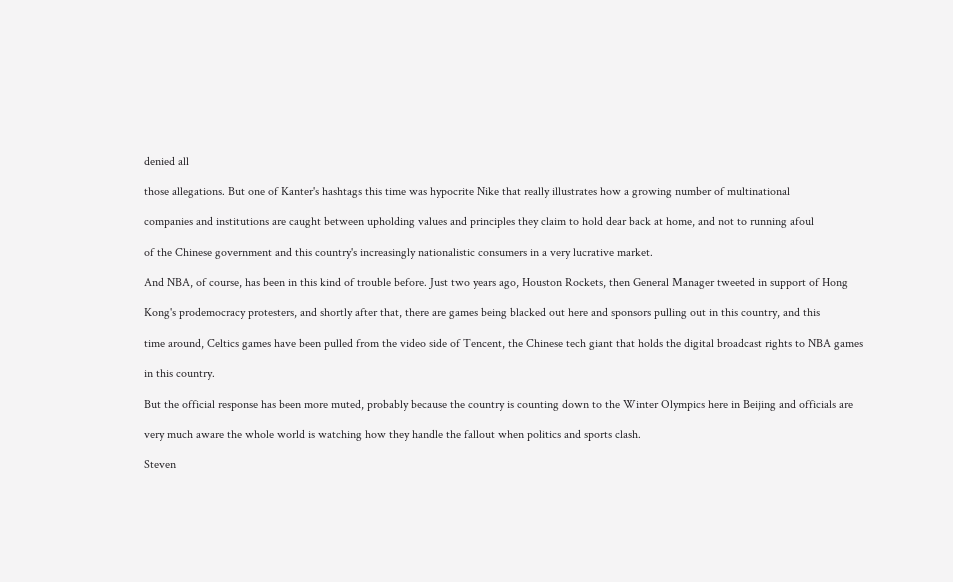denied all

those allegations. But one of Kanter's hashtags this time was hypocrite Nike that really illustrates how a growing number of multinational

companies and institutions are caught between upholding values and principles they claim to hold dear back at home, and not to running afoul

of the Chinese government and this country's increasingly nationalistic consumers in a very lucrative market.

And NBA, of course, has been in this kind of trouble before. Just two years ago, Houston Rockets, then General Manager tweeted in support of Hong

Kong's prodemocracy protesters, and shortly after that, there are games being blacked out here and sponsors pulling out in this country, and this

time around, Celtics games have been pulled from the video side of Tencent, the Chinese tech giant that holds the digital broadcast rights to NBA games

in this country.

But the official response has been more muted, probably because the country is counting down to the Winter Olympics here in Beijing and officials are

very much aware the whole world is watching how they handle the fallout when politics and sports clash.

Steven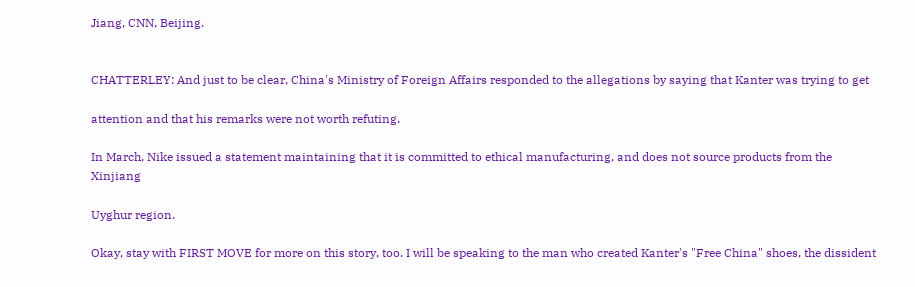Jiang, CNN, Beijing.


CHATTERLEY: And just to be clear, China's Ministry of Foreign Affairs responded to the allegations by saying that Kanter was trying to get

attention and that his remarks were not worth refuting.

In March, Nike issued a statement maintaining that it is committed to ethical manufacturing, and does not source products from the Xinjiang

Uyghur region.

Okay, stay with FIRST MOVE for more on this story, too. I will be speaking to the man who created Kanter's "Free China" shoes, the dissident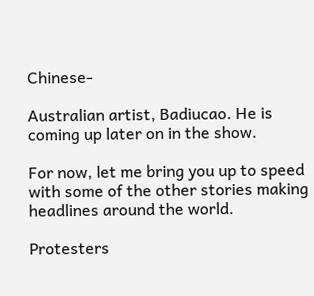Chinese-

Australian artist, Badiucao. He is coming up later on in the show.

For now, let me bring you up to speed with some of the other stories making headlines around the world.

Protesters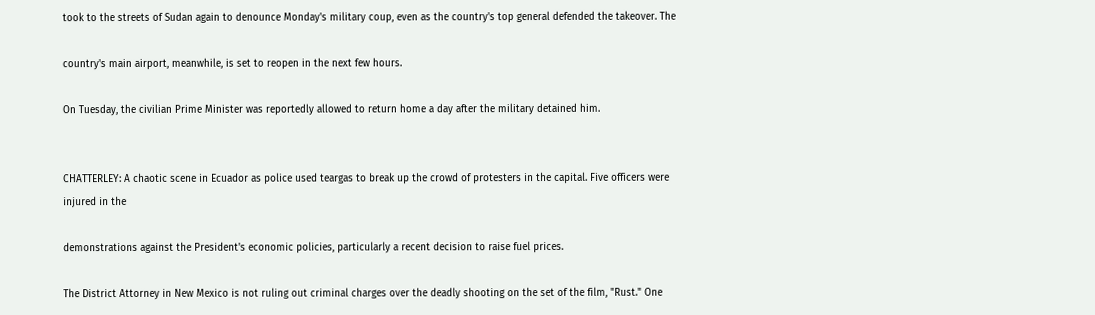took to the streets of Sudan again to denounce Monday's military coup, even as the country's top general defended the takeover. The

country's main airport, meanwhile, is set to reopen in the next few hours.

On Tuesday, the civilian Prime Minister was reportedly allowed to return home a day after the military detained him.


CHATTERLEY: A chaotic scene in Ecuador as police used teargas to break up the crowd of protesters in the capital. Five officers were injured in the

demonstrations against the President's economic policies, particularly a recent decision to raise fuel prices.

The District Attorney in New Mexico is not ruling out criminal charges over the deadly shooting on the set of the film, "Rust." One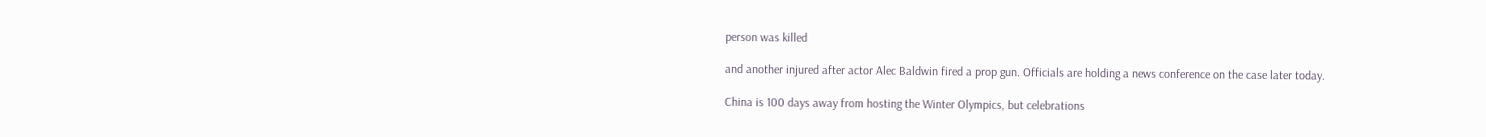person was killed

and another injured after actor Alec Baldwin fired a prop gun. Officials are holding a news conference on the case later today.

China is 100 days away from hosting the Winter Olympics, but celebrations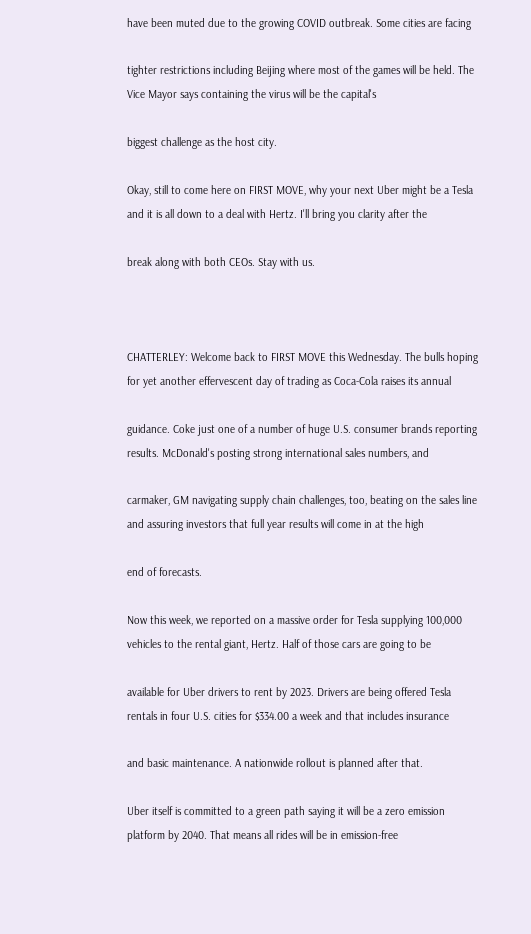have been muted due to the growing COVID outbreak. Some cities are facing

tighter restrictions including Beijing where most of the games will be held. The Vice Mayor says containing the virus will be the capital's

biggest challenge as the host city.

Okay, still to come here on FIRST MOVE, why your next Uber might be a Tesla and it is all down to a deal with Hertz. I'll bring you clarity after the

break along with both CEOs. Stay with us.



CHATTERLEY: Welcome back to FIRST MOVE this Wednesday. The bulls hoping for yet another effervescent day of trading as Coca-Cola raises its annual

guidance. Coke just one of a number of huge U.S. consumer brands reporting results. McDonald's posting strong international sales numbers, and

carmaker, GM navigating supply chain challenges, too, beating on the sales line and assuring investors that full year results will come in at the high

end of forecasts.

Now this week, we reported on a massive order for Tesla supplying 100,000 vehicles to the rental giant, Hertz. Half of those cars are going to be

available for Uber drivers to rent by 2023. Drivers are being offered Tesla rentals in four U.S. cities for $334.00 a week and that includes insurance

and basic maintenance. A nationwide rollout is planned after that.

Uber itself is committed to a green path saying it will be a zero emission platform by 2040. That means all rides will be in emission-free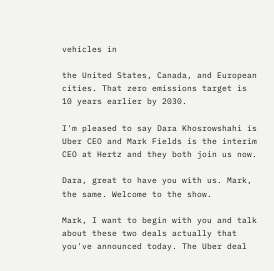vehicles in

the United States, Canada, and European cities. That zero emissions target is 10 years earlier by 2030.

I'm pleased to say Dara Khosrowshahi is Uber CEO and Mark Fields is the interim CEO at Hertz and they both join us now.

Dara, great to have you with us. Mark, the same. Welcome to the show.

Mark, I want to begin with you and talk about these two deals actually that you've announced today. The Uber deal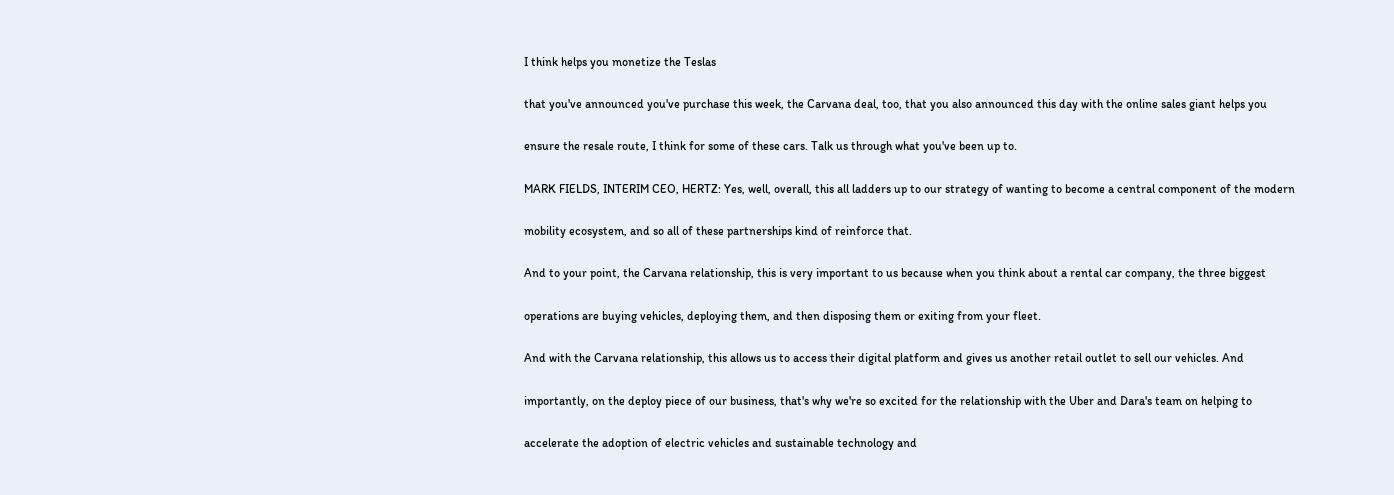I think helps you monetize the Teslas

that you've announced you've purchase this week, the Carvana deal, too, that you also announced this day with the online sales giant helps you

ensure the resale route, I think for some of these cars. Talk us through what you've been up to.

MARK FIELDS, INTERIM CEO, HERTZ: Yes, well, overall, this all ladders up to our strategy of wanting to become a central component of the modern

mobility ecosystem, and so all of these partnerships kind of reinforce that.

And to your point, the Carvana relationship, this is very important to us because when you think about a rental car company, the three biggest

operations are buying vehicles, deploying them, and then disposing them or exiting from your fleet.

And with the Carvana relationship, this allows us to access their digital platform and gives us another retail outlet to sell our vehicles. And

importantly, on the deploy piece of our business, that's why we're so excited for the relationship with the Uber and Dara's team on helping to

accelerate the adoption of electric vehicles and sustainable technology and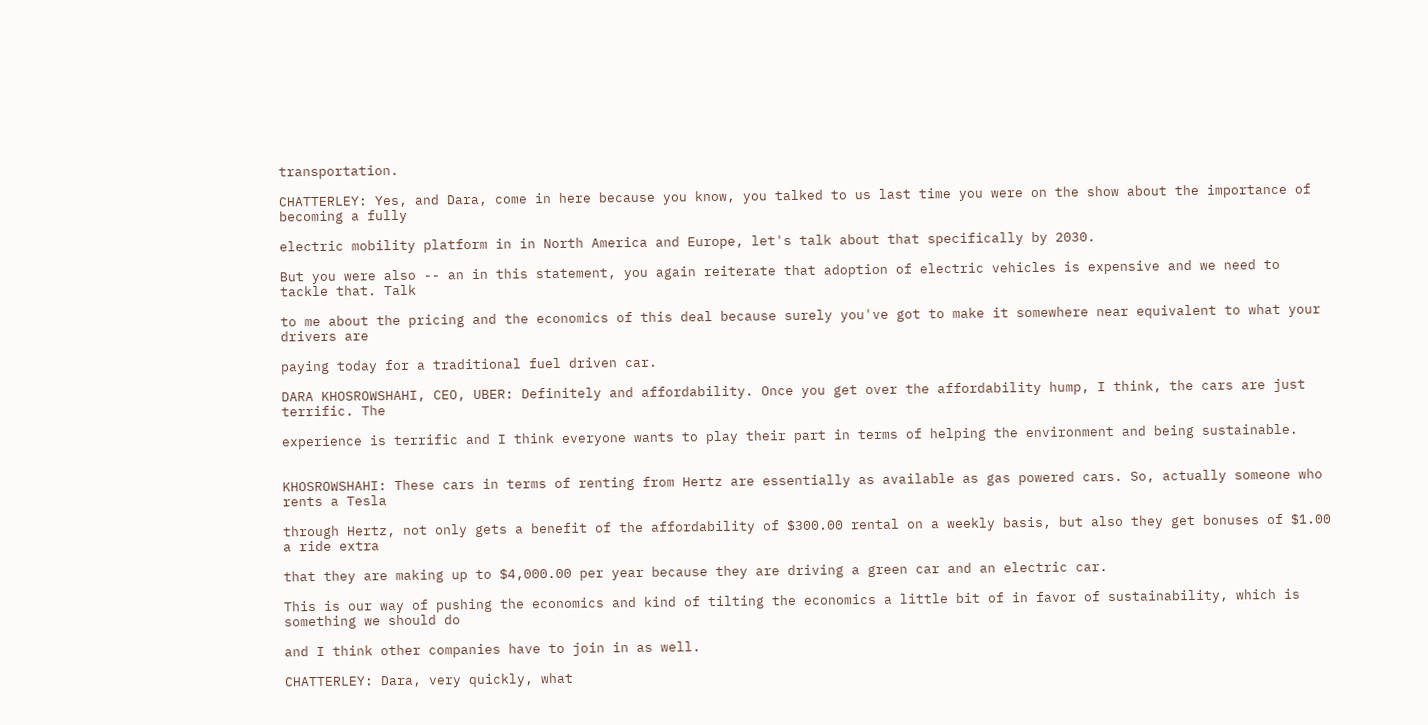transportation.

CHATTERLEY: Yes, and Dara, come in here because you know, you talked to us last time you were on the show about the importance of becoming a fully

electric mobility platform in in North America and Europe, let's talk about that specifically by 2030.

But you were also -- an in this statement, you again reiterate that adoption of electric vehicles is expensive and we need to tackle that. Talk

to me about the pricing and the economics of this deal because surely you've got to make it somewhere near equivalent to what your drivers are

paying today for a traditional fuel driven car.

DARA KHOSROWSHAHI, CEO, UBER: Definitely and affordability. Once you get over the affordability hump, I think, the cars are just terrific. The

experience is terrific and I think everyone wants to play their part in terms of helping the environment and being sustainable.


KHOSROWSHAHI: These cars in terms of renting from Hertz are essentially as available as gas powered cars. So, actually someone who rents a Tesla

through Hertz, not only gets a benefit of the affordability of $300.00 rental on a weekly basis, but also they get bonuses of $1.00 a ride extra

that they are making up to $4,000.00 per year because they are driving a green car and an electric car.

This is our way of pushing the economics and kind of tilting the economics a little bit of in favor of sustainability, which is something we should do

and I think other companies have to join in as well.

CHATTERLEY: Dara, very quickly, what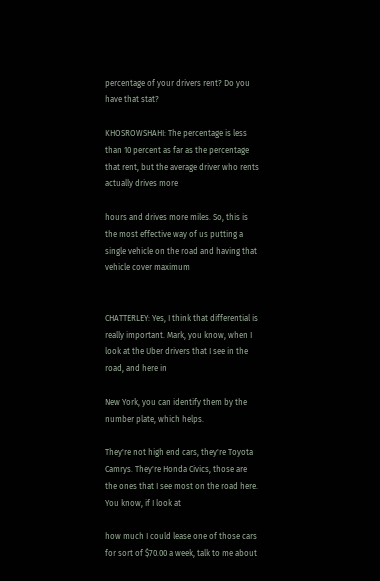percentage of your drivers rent? Do you have that stat?

KHOSROWSHAHI: The percentage is less than 10 percent as far as the percentage that rent, but the average driver who rents actually drives more

hours and drives more miles. So, this is the most effective way of us putting a single vehicle on the road and having that vehicle cover maximum


CHATTERLEY: Yes, I think that differential is really important. Mark, you know, when I look at the Uber drivers that I see in the road, and here in

New York, you can identify them by the number plate, which helps.

They're not high end cars, they're Toyota Camrys. They're Honda Civics, those are the ones that I see most on the road here. You know, if I look at

how much I could lease one of those cars for sort of $70.00 a week, talk to me about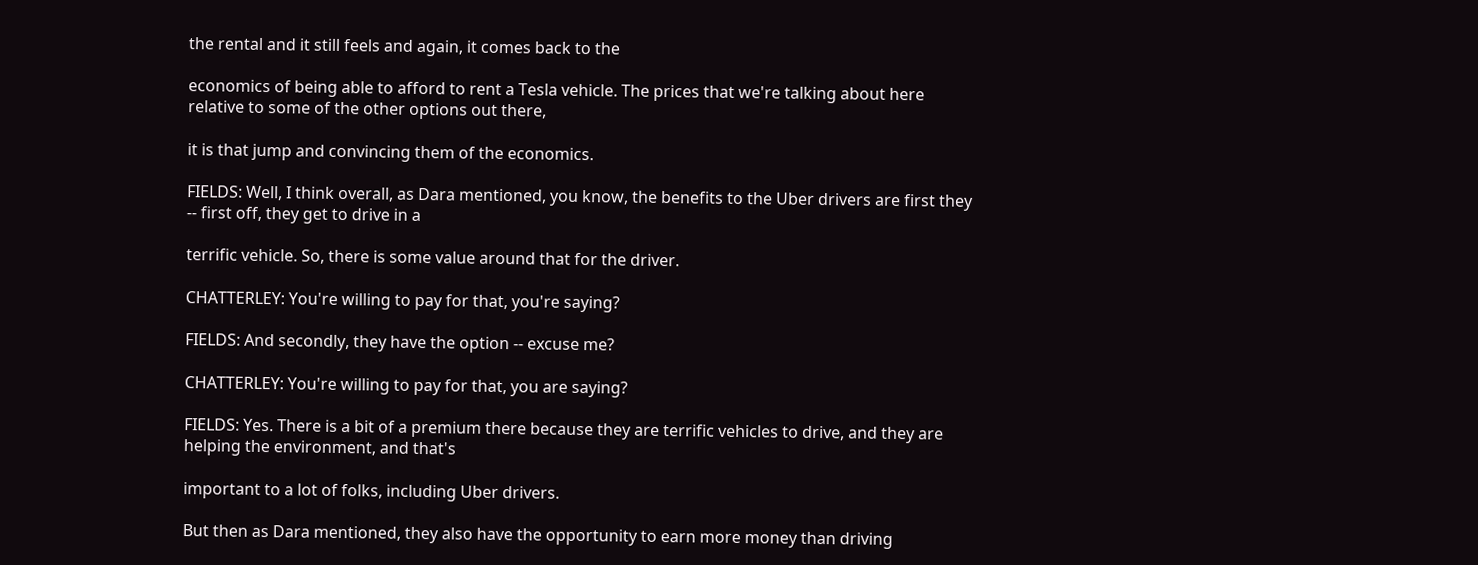the rental and it still feels and again, it comes back to the

economics of being able to afford to rent a Tesla vehicle. The prices that we're talking about here relative to some of the other options out there,

it is that jump and convincing them of the economics.

FIELDS: Well, I think overall, as Dara mentioned, you know, the benefits to the Uber drivers are first they -- first off, they get to drive in a

terrific vehicle. So, there is some value around that for the driver.

CHATTERLEY: You're willing to pay for that, you're saying?

FIELDS: And secondly, they have the option -- excuse me?

CHATTERLEY: You're willing to pay for that, you are saying?

FIELDS: Yes. There is a bit of a premium there because they are terrific vehicles to drive, and they are helping the environment, and that's

important to a lot of folks, including Uber drivers.

But then as Dara mentioned, they also have the opportunity to earn more money than driving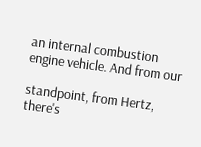an internal combustion engine vehicle. And from our

standpoint, from Hertz, there's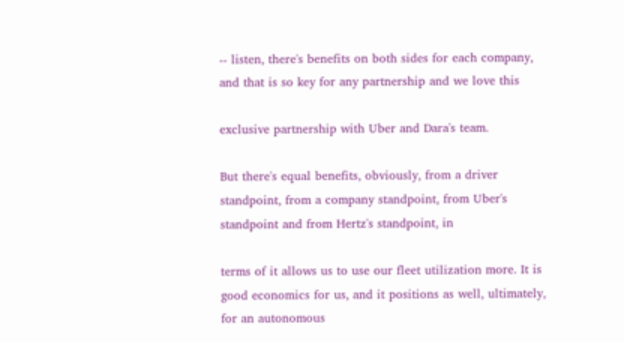-- listen, there's benefits on both sides for each company, and that is so key for any partnership and we love this

exclusive partnership with Uber and Dara's team.

But there's equal benefits, obviously, from a driver standpoint, from a company standpoint, from Uber's standpoint and from Hertz's standpoint, in

terms of it allows us to use our fleet utilization more. It is good economics for us, and it positions as well, ultimately, for an autonomous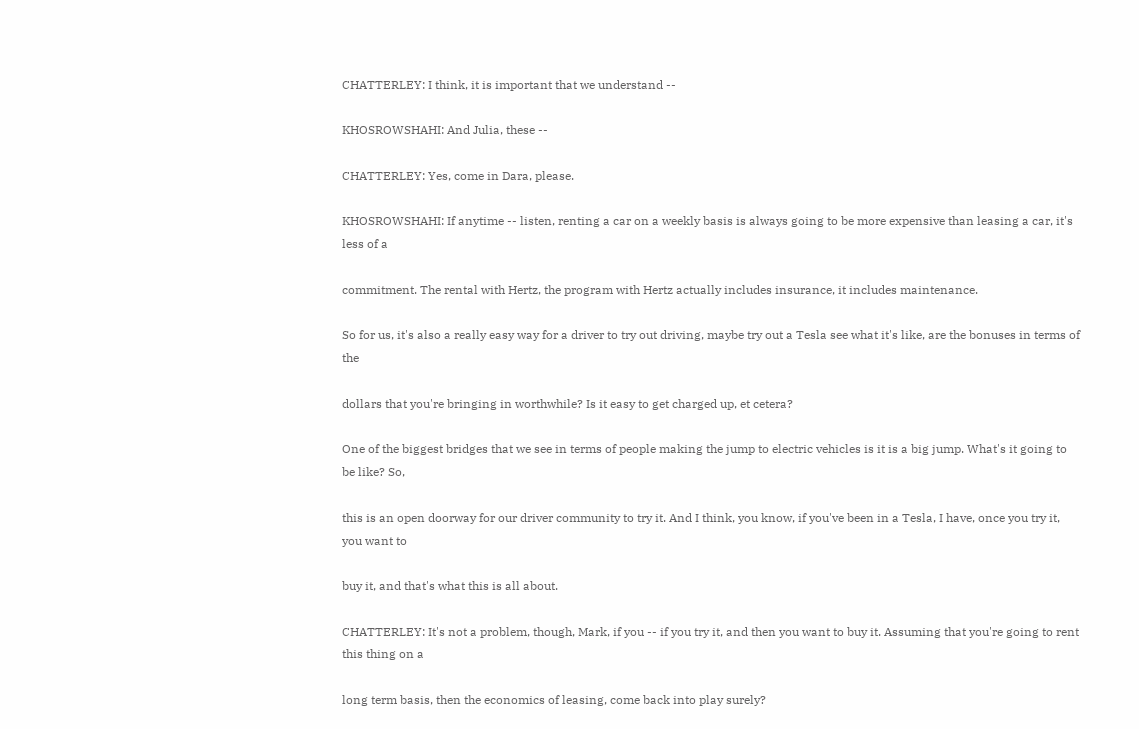CHATTERLEY: I think, it is important that we understand --

KHOSROWSHAHI: And Julia, these --

CHATTERLEY: Yes, come in Dara, please.

KHOSROWSHAHI: If anytime -- listen, renting a car on a weekly basis is always going to be more expensive than leasing a car, it's less of a

commitment. The rental with Hertz, the program with Hertz actually includes insurance, it includes maintenance.

So for us, it's also a really easy way for a driver to try out driving, maybe try out a Tesla see what it's like, are the bonuses in terms of the

dollars that you're bringing in worthwhile? Is it easy to get charged up, et cetera?

One of the biggest bridges that we see in terms of people making the jump to electric vehicles is it is a big jump. What's it going to be like? So,

this is an open doorway for our driver community to try it. And I think, you know, if you've been in a Tesla, I have, once you try it, you want to

buy it, and that's what this is all about.

CHATTERLEY: It's not a problem, though, Mark, if you -- if you try it, and then you want to buy it. Assuming that you're going to rent this thing on a

long term basis, then the economics of leasing, come back into play surely?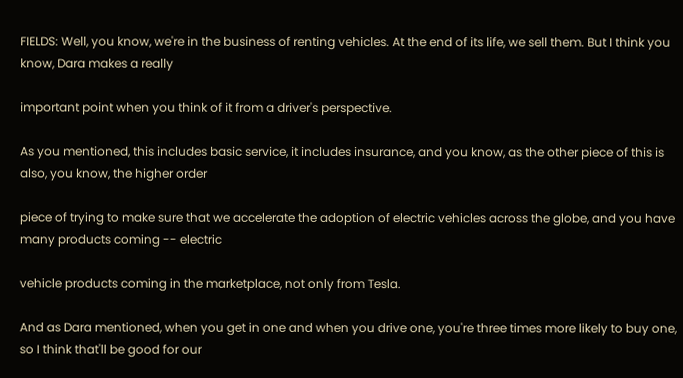FIELDS: Well, you know, we're in the business of renting vehicles. At the end of its life, we sell them. But I think you know, Dara makes a really

important point when you think of it from a driver's perspective.

As you mentioned, this includes basic service, it includes insurance, and you know, as the other piece of this is also, you know, the higher order

piece of trying to make sure that we accelerate the adoption of electric vehicles across the globe, and you have many products coming -- electric

vehicle products coming in the marketplace, not only from Tesla.

And as Dara mentioned, when you get in one and when you drive one, you're three times more likely to buy one, so I think that'll be good for our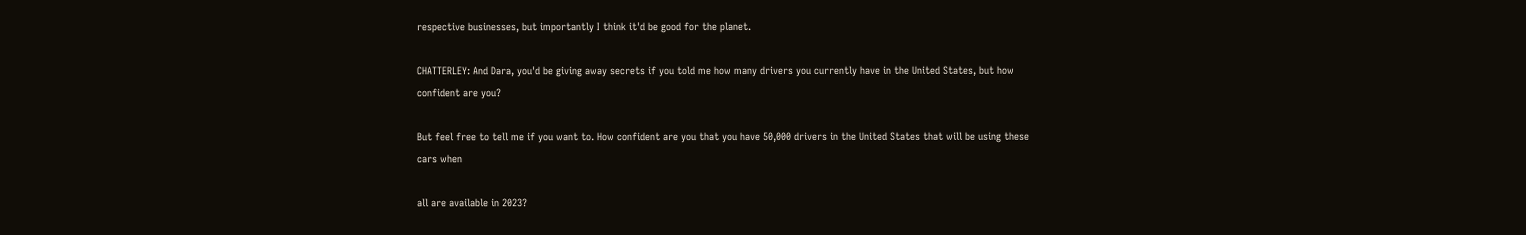respective businesses, but importantly I think it'd be good for the planet.

CHATTERLEY: And Dara, you'd be giving away secrets if you told me how many drivers you currently have in the United States, but how confident are you?

But feel free to tell me if you want to. How confident are you that you have 50,000 drivers in the United States that will be using these cars when

all are available in 2023?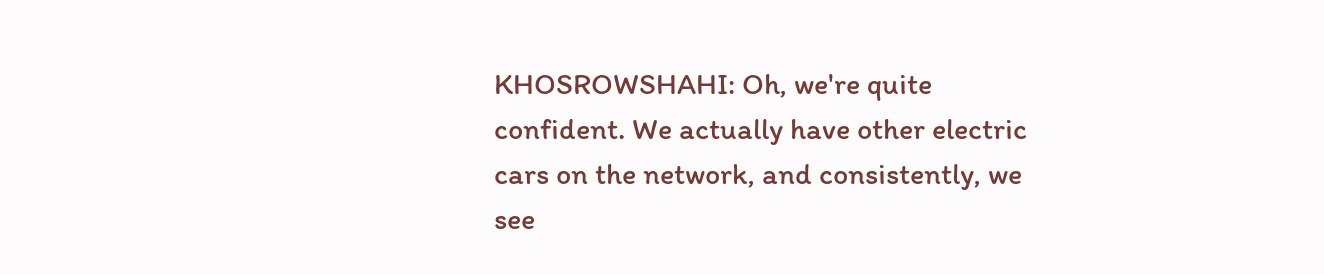KHOSROWSHAHI: Oh, we're quite confident. We actually have other electric cars on the network, and consistently, we see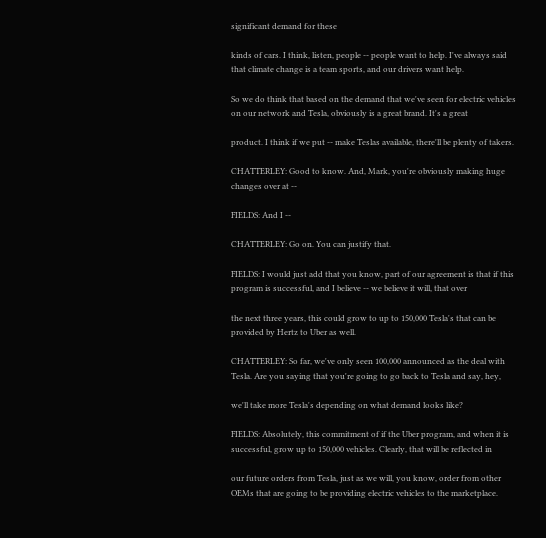significant demand for these

kinds of cars. I think, listen, people -- people want to help. I've always said that climate change is a team sports, and our drivers want help.

So we do think that based on the demand that we've seen for electric vehicles on our network and Tesla, obviously is a great brand. It's a great

product. I think if we put -- make Teslas available, there'll be plenty of takers.

CHATTERLEY: Good to know. And, Mark, you're obviously making huge changes over at --

FIELDS: And I --

CHATTERLEY: Go on. You can justify that.

FIELDS: I would just add that you know, part of our agreement is that if this program is successful, and I believe -- we believe it will, that over

the next three years, this could grow to up to 150,000 Tesla's that can be provided by Hertz to Uber as well.

CHATTERLEY: So far, we've only seen 100,000 announced as the deal with Tesla. Are you saying that you're going to go back to Tesla and say, hey,

we'll take more Tesla's depending on what demand looks like?

FIELDS: Absolutely, this commitment of if the Uber program, and when it is successful, grow up to 150,000 vehicles. Clearly, that will be reflected in

our future orders from Tesla, just as we will, you know, order from other OEMs that are going to be providing electric vehicles to the marketplace.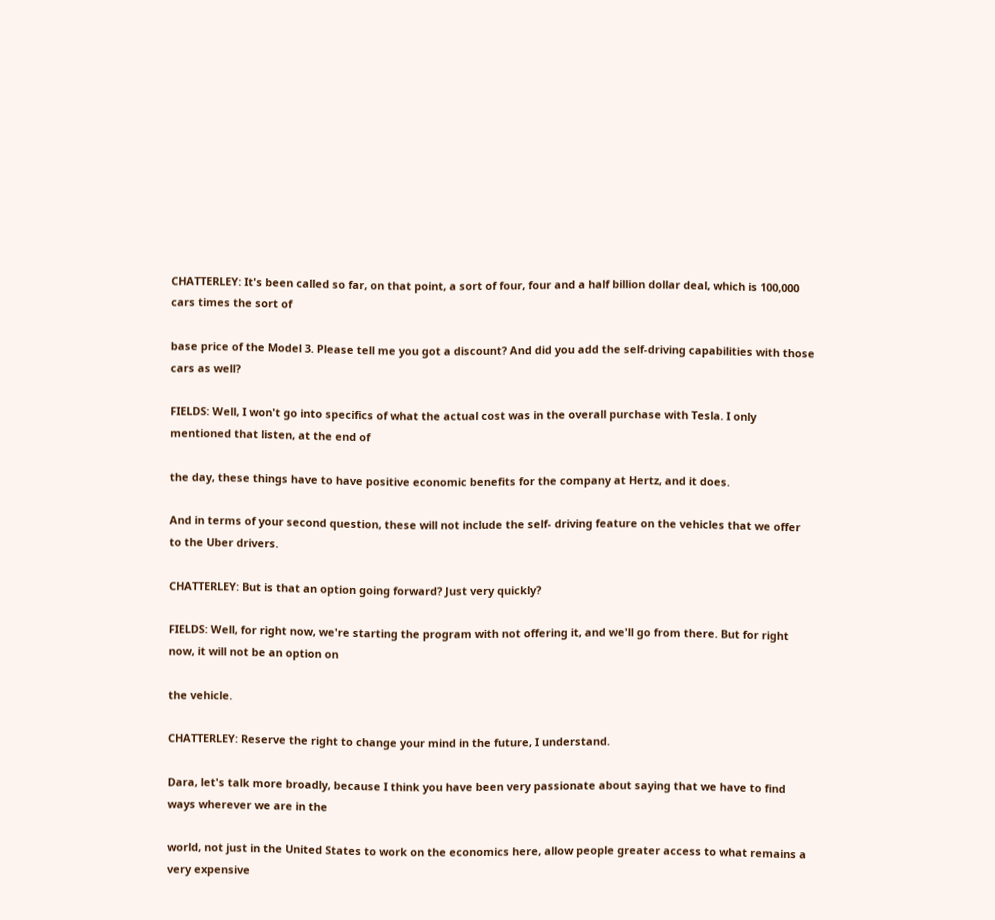CHATTERLEY: It's been called so far, on that point, a sort of four, four and a half billion dollar deal, which is 100,000 cars times the sort of

base price of the Model 3. Please tell me you got a discount? And did you add the self-driving capabilities with those cars as well?

FIELDS: Well, I won't go into specifics of what the actual cost was in the overall purchase with Tesla. I only mentioned that listen, at the end of

the day, these things have to have positive economic benefits for the company at Hertz, and it does.

And in terms of your second question, these will not include the self- driving feature on the vehicles that we offer to the Uber drivers.

CHATTERLEY: But is that an option going forward? Just very quickly?

FIELDS: Well, for right now, we're starting the program with not offering it, and we'll go from there. But for right now, it will not be an option on

the vehicle.

CHATTERLEY: Reserve the right to change your mind in the future, I understand.

Dara, let's talk more broadly, because I think you have been very passionate about saying that we have to find ways wherever we are in the

world, not just in the United States to work on the economics here, allow people greater access to what remains a very expensive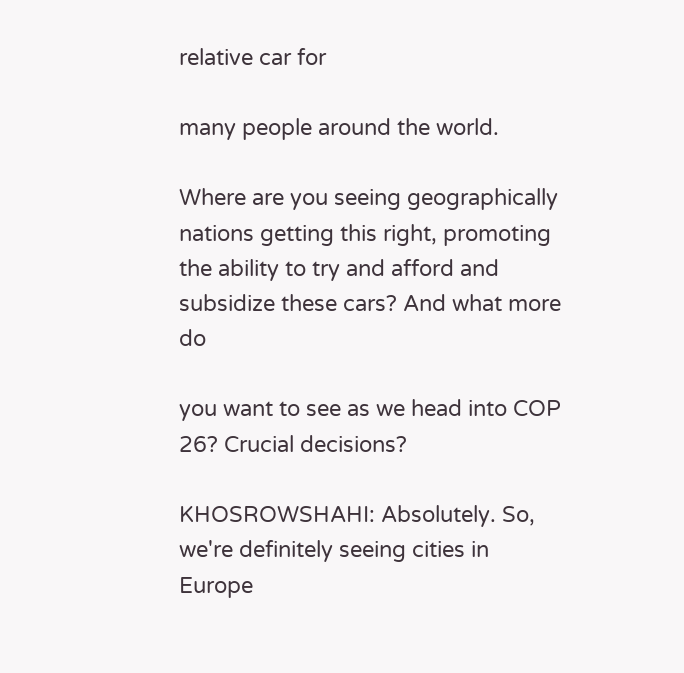relative car for

many people around the world.

Where are you seeing geographically nations getting this right, promoting the ability to try and afford and subsidize these cars? And what more do

you want to see as we head into COP 26? Crucial decisions?

KHOSROWSHAHI: Absolutely. So, we're definitely seeing cities in Europe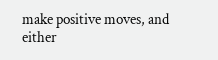make positive moves, and either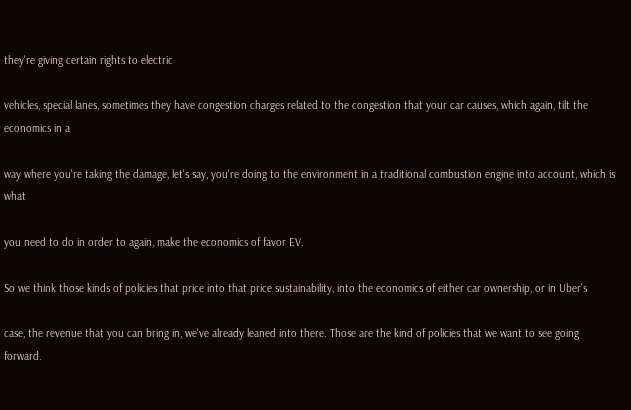they're giving certain rights to electric

vehicles, special lanes, sometimes they have congestion charges related to the congestion that your car causes, which again, tilt the economics in a

way where you're taking the damage, let's say, you're doing to the environment in a traditional combustion engine into account, which is what

you need to do in order to again, make the economics of favor EV.

So we think those kinds of policies that price into that price sustainability, into the economics of either car ownership, or in Uber's

case, the revenue that you can bring in, we've already leaned into there. Those are the kind of policies that we want to see going forward.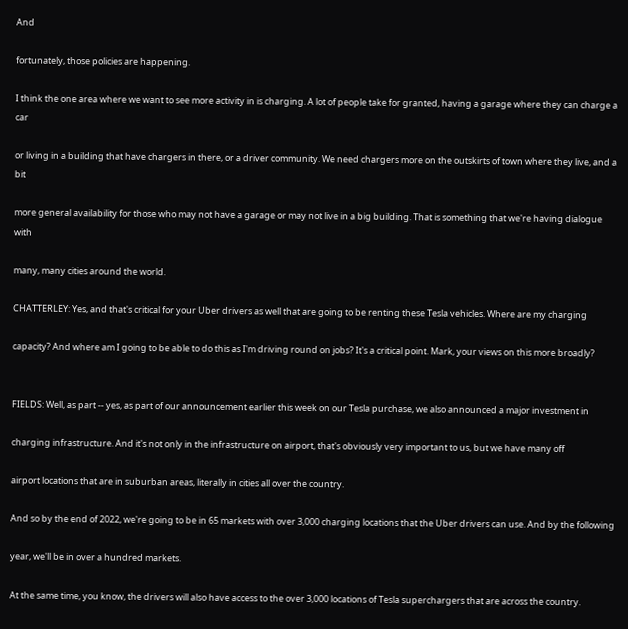And

fortunately, those policies are happening.

I think the one area where we want to see more activity in is charging. A lot of people take for granted, having a garage where they can charge a car

or living in a building that have chargers in there, or a driver community. We need chargers more on the outskirts of town where they live, and a bit

more general availability for those who may not have a garage or may not live in a big building. That is something that we're having dialogue with

many, many cities around the world.

CHATTERLEY: Yes, and that's critical for your Uber drivers as well that are going to be renting these Tesla vehicles. Where are my charging

capacity? And where am I going to be able to do this as I'm driving round on jobs? It's a critical point. Mark, your views on this more broadly?


FIELDS: Well, as part -- yes, as part of our announcement earlier this week on our Tesla purchase, we also announced a major investment in

charging infrastructure. And it's not only in the infrastructure on airport, that's obviously very important to us, but we have many off

airport locations that are in suburban areas, literally in cities all over the country.

And so by the end of 2022, we're going to be in 65 markets with over 3,000 charging locations that the Uber drivers can use. And by the following

year, we'll be in over a hundred markets.

At the same time, you know, the drivers will also have access to the over 3,000 locations of Tesla superchargers that are across the country.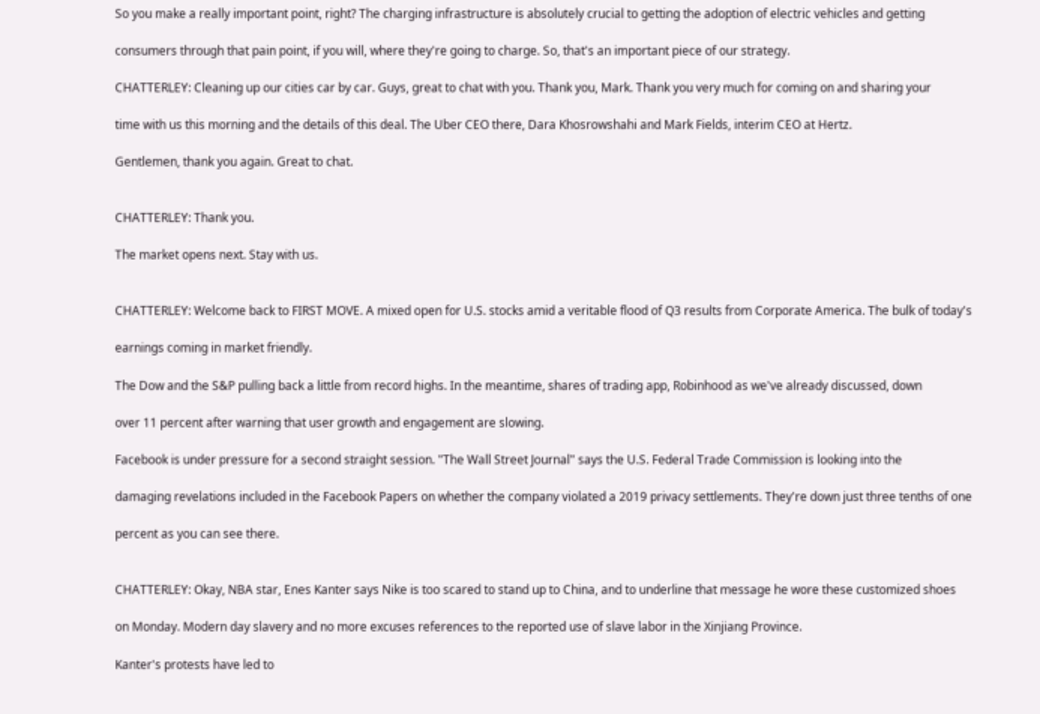So you make a really important point, right? The charging infrastructure is absolutely crucial to getting the adoption of electric vehicles and getting

consumers through that pain point, if you will, where they're going to charge. So, that's an important piece of our strategy.

CHATTERLEY: Cleaning up our cities car by car. Guys, great to chat with you. Thank you, Mark. Thank you very much for coming on and sharing your

time with us this morning and the details of this deal. The Uber CEO there, Dara Khosrowshahi and Mark Fields, interim CEO at Hertz.

Gentlemen, thank you again. Great to chat.


CHATTERLEY: Thank you.

The market opens next. Stay with us.


CHATTERLEY: Welcome back to FIRST MOVE. A mixed open for U.S. stocks amid a veritable flood of Q3 results from Corporate America. The bulk of today's

earnings coming in market friendly.

The Dow and the S&P pulling back a little from record highs. In the meantime, shares of trading app, Robinhood as we've already discussed, down

over 11 percent after warning that user growth and engagement are slowing.

Facebook is under pressure for a second straight session. "The Wall Street Journal" says the U.S. Federal Trade Commission is looking into the

damaging revelations included in the Facebook Papers on whether the company violated a 2019 privacy settlements. They're down just three tenths of one

percent as you can see there.


CHATTERLEY: Okay, NBA star, Enes Kanter says Nike is too scared to stand up to China, and to underline that message he wore these customized shoes

on Monday. Modern day slavery and no more excuses references to the reported use of slave labor in the Xinjiang Province.

Kanter's protests have led to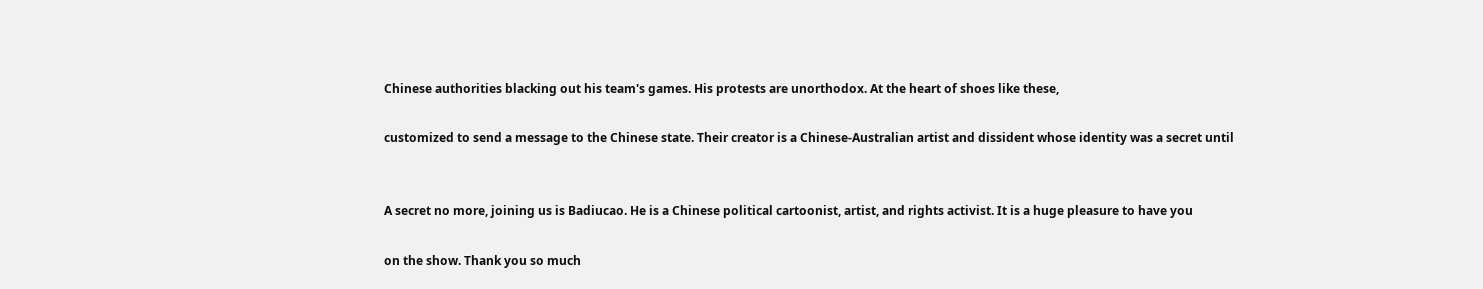Chinese authorities blacking out his team's games. His protests are unorthodox. At the heart of shoes like these,

customized to send a message to the Chinese state. Their creator is a Chinese-Australian artist and dissident whose identity was a secret until


A secret no more, joining us is Badiucao. He is a Chinese political cartoonist, artist, and rights activist. It is a huge pleasure to have you

on the show. Thank you so much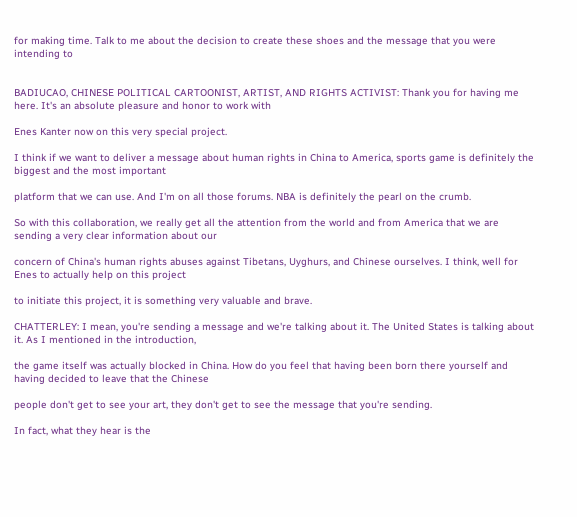for making time. Talk to me about the decision to create these shoes and the message that you were intending to


BADIUCAO, CHINESE POLITICAL CARTOONIST, ARTIST, AND RIGHTS ACTIVIST: Thank you for having me here. It's an absolute pleasure and honor to work with

Enes Kanter now on this very special project.

I think if we want to deliver a message about human rights in China to America, sports game is definitely the biggest and the most important

platform that we can use. And I'm on all those forums. NBA is definitely the pearl on the crumb.

So with this collaboration, we really get all the attention from the world and from America that we are sending a very clear information about our

concern of China's human rights abuses against Tibetans, Uyghurs, and Chinese ourselves. I think, well for Enes to actually help on this project

to initiate this project, it is something very valuable and brave.

CHATTERLEY: I mean, you're sending a message and we're talking about it. The United States is talking about it. As I mentioned in the introduction,

the game itself was actually blocked in China. How do you feel that having been born there yourself and having decided to leave that the Chinese

people don't get to see your art, they don't get to see the message that you're sending.

In fact, what they hear is the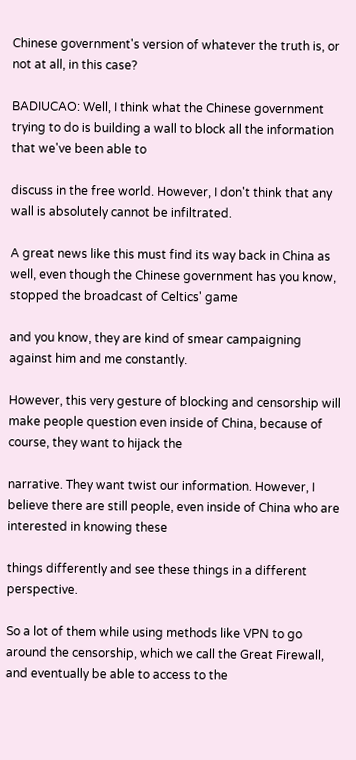Chinese government's version of whatever the truth is, or not at all, in this case?

BADIUCAO: Well, I think what the Chinese government trying to do is building a wall to block all the information that we've been able to

discuss in the free world. However, I don't think that any wall is absolutely cannot be infiltrated.

A great news like this must find its way back in China as well, even though the Chinese government has you know, stopped the broadcast of Celtics' game

and you know, they are kind of smear campaigning against him and me constantly.

However, this very gesture of blocking and censorship will make people question even inside of China, because of course, they want to hijack the

narrative. They want twist our information. However, I believe there are still people, even inside of China who are interested in knowing these

things differently and see these things in a different perspective.

So a lot of them while using methods like VPN to go around the censorship, which we call the Great Firewall, and eventually be able to access to the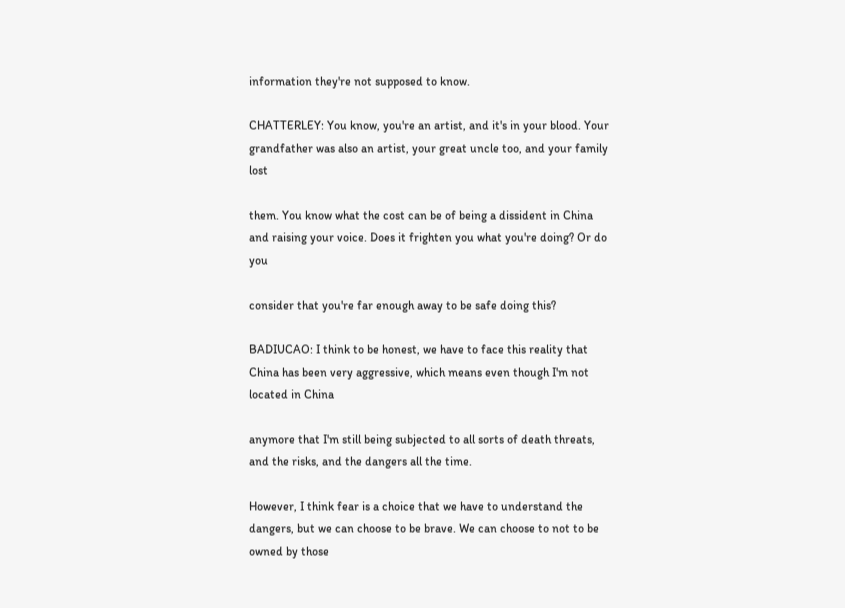information they're not supposed to know.

CHATTERLEY: You know, you're an artist, and it's in your blood. Your grandfather was also an artist, your great uncle too, and your family lost

them. You know what the cost can be of being a dissident in China and raising your voice. Does it frighten you what you're doing? Or do you

consider that you're far enough away to be safe doing this?

BADIUCAO: I think to be honest, we have to face this reality that China has been very aggressive, which means even though I'm not located in China

anymore that I'm still being subjected to all sorts of death threats, and the risks, and the dangers all the time.

However, I think fear is a choice that we have to understand the dangers, but we can choose to be brave. We can choose to not to be owned by those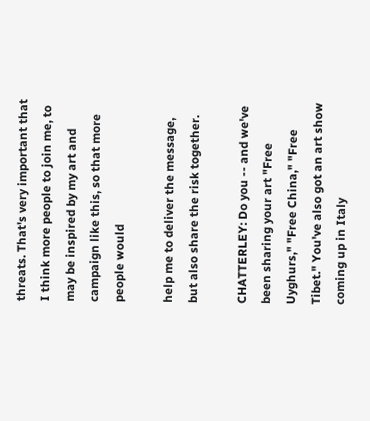threats. That's very important that I think more people to join me, to may be inspired by my art and campaign like this, so that more people would

help me to deliver the message, but also share the risk together.

CHATTERLEY: Do you -- and we've been sharing your art "Free Uyghurs," "Free China," "Free Tibet." You've also got an art show coming up in Italy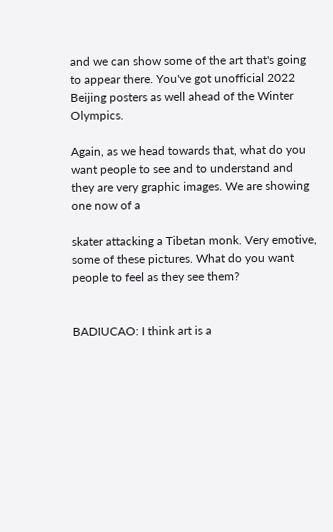and we can show some of the art that's going to appear there. You've got unofficial 2022 Beijing posters as well ahead of the Winter Olympics.

Again, as we head towards that, what do you want people to see and to understand and they are very graphic images. We are showing one now of a

skater attacking a Tibetan monk. Very emotive, some of these pictures. What do you want people to feel as they see them?


BADIUCAO: I think art is a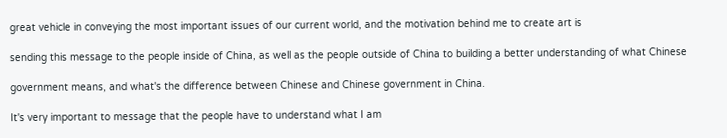great vehicle in conveying the most important issues of our current world, and the motivation behind me to create art is

sending this message to the people inside of China, as well as the people outside of China to building a better understanding of what Chinese

government means, and what's the difference between Chinese and Chinese government in China.

It's very important to message that the people have to understand what I am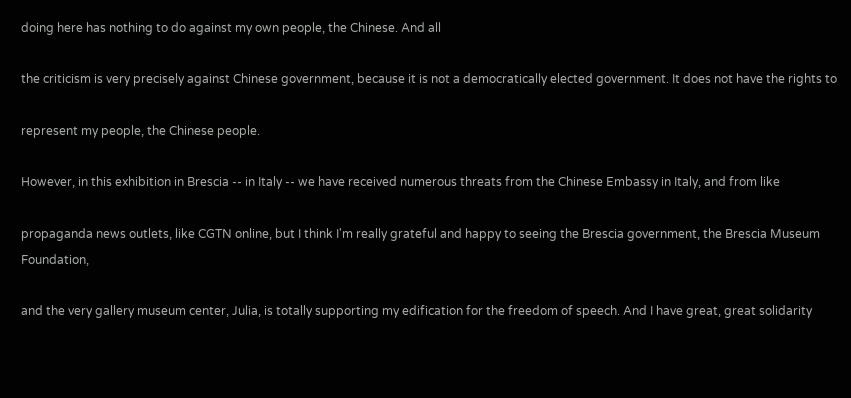doing here has nothing to do against my own people, the Chinese. And all

the criticism is very precisely against Chinese government, because it is not a democratically elected government. It does not have the rights to

represent my people, the Chinese people.

However, in this exhibition in Brescia -- in Italy -- we have received numerous threats from the Chinese Embassy in Italy, and from like

propaganda news outlets, like CGTN online, but I think I'm really grateful and happy to seeing the Brescia government, the Brescia Museum Foundation,

and the very gallery museum center, Julia, is totally supporting my edification for the freedom of speech. And I have great, great solidarity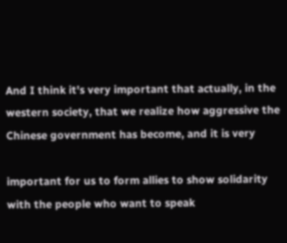And I think it's very important that actually, in the western society, that we realize how aggressive the Chinese government has become, and it is very

important for us to form allies to show solidarity with the people who want to speak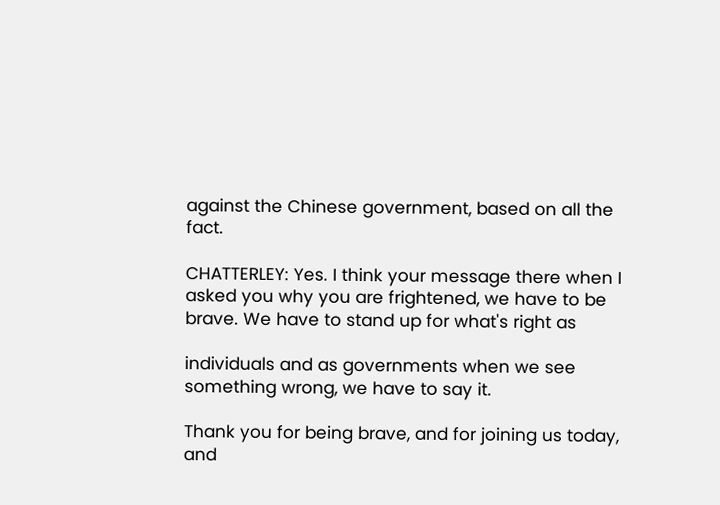against the Chinese government, based on all the fact.

CHATTERLEY: Yes. I think your message there when I asked you why you are frightened, we have to be brave. We have to stand up for what's right as

individuals and as governments when we see something wrong, we have to say it.

Thank you for being brave, and for joining us today, and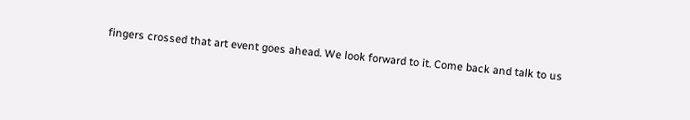fingers crossed that art event goes ahead. We look forward to it. Come back and talk to us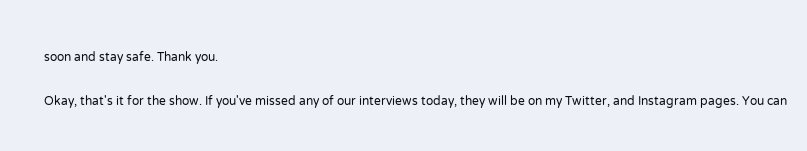soon and stay safe. Thank you.

Okay, that's it for the show. If you've missed any of our interviews today, they will be on my Twitter, and Instagram pages. You can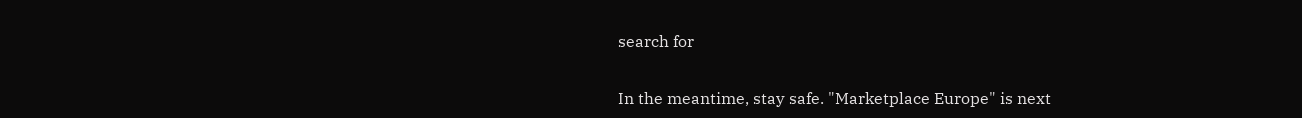search for


In the meantime, stay safe. "Marketplace Europe" is next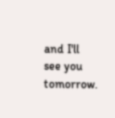and I'll see you tomorrow.